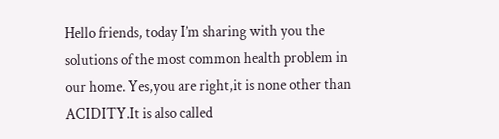Hello friends, today I’m sharing with you the solutions of the most common health problem in our home. Yes,you are right,it is none other than ACIDITY.It is also called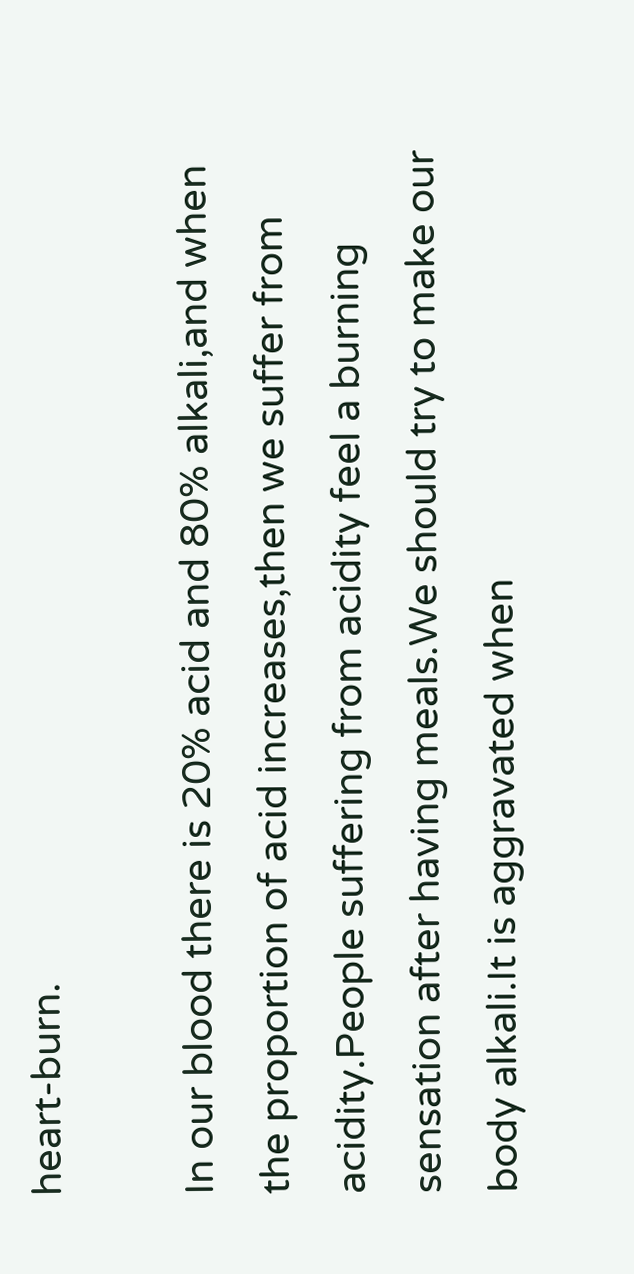heart-burn.

In our blood there is 20% acid and 80% alkali,and when the proportion of acid increases,then we suffer from acidity.People suffering from acidity feel a burning sensation after having meals.We should try to make our body alkali.It is aggravated when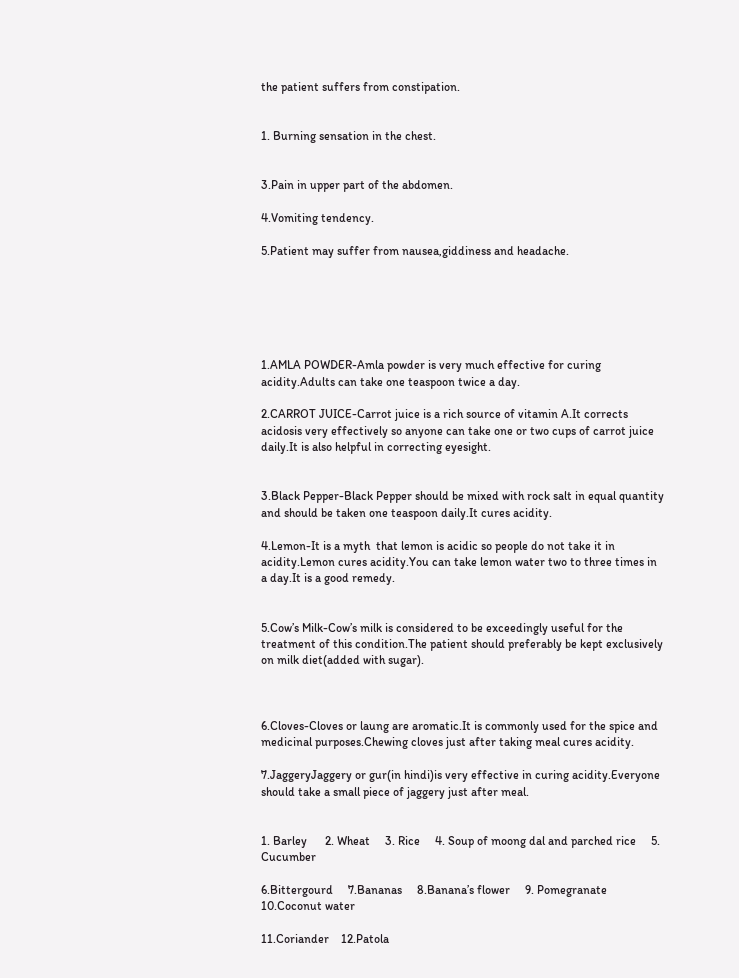the patient suffers from constipation.


1. Burning sensation in the chest.


3.Pain in upper part of the abdomen.

4.Vomiting tendency.

5.Patient may suffer from nausea,giddiness and headache.






1.AMLA POWDER-Amla powder is very much effective for curing acidity.Adults can take one teaspoon twice a day.

2.CARROT JUICE-Carrot juice is a rich source of vitamin A.It corrects acidosis very effectively so anyone can take one or two cups of carrot juice daily.It is also helpful in correcting eyesight.


3.Black Pepper-Black Pepper should be mixed with rock salt in equal quantity and should be taken one teaspoon daily.It cures acidity.

4.Lemon-It is a myth  that lemon is acidic so people do not take it in acidity.Lemon cures acidity.You can take lemon water two to three times in a day.It is a good remedy.


5.Cow’s Milk-Cow’s milk is considered to be exceedingly useful for the treatment of this condition.The patient should preferably be kept exclusively on milk diet(added with sugar).



6.Cloves-Cloves or laung are aromatic.It is commonly used for the spice and medicinal purposes.Chewing cloves just after taking meal cures acidity.

7.JaggeryJaggery or gur(in hindi)is very effective in curing acidity.Everyone should take a small piece of jaggery just after meal.


1. Barley      2. Wheat     3. Rice     4. Soup of moong dal and parched rice     5. Cucumber

6.Bittergourd     7.Bananas     8.Banana’s flower     9. Pomegranate     10.Coconut water

11.Coriander    12.Patola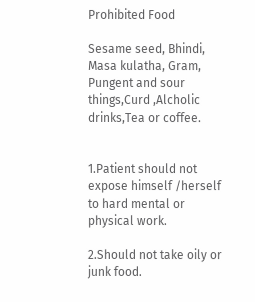Prohibited Food

Sesame seed, Bhindi, Masa kulatha, Gram, Pungent and sour things,Curd ,Alcholic drinks,Tea or coffee.


1.Patient should not expose himself /herself to hard mental or physical work.

2.Should not take oily or junk food.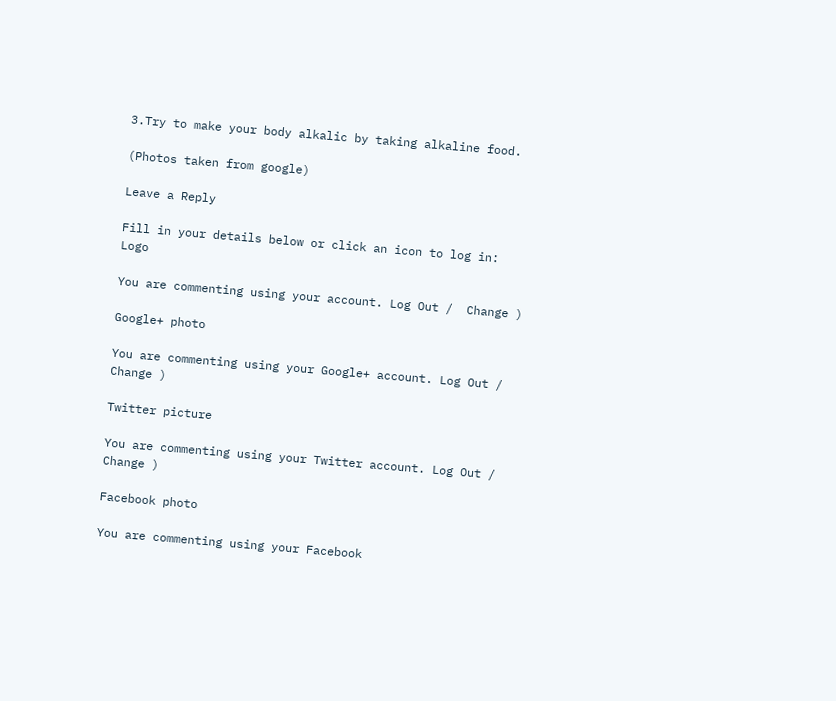3.Try to make your body alkalic by taking alkaline food.

(Photos taken from google)

Leave a Reply

Fill in your details below or click an icon to log in: Logo

You are commenting using your account. Log Out /  Change )

Google+ photo

You are commenting using your Google+ account. Log Out /  Change )

Twitter picture

You are commenting using your Twitter account. Log Out /  Change )

Facebook photo

You are commenting using your Facebook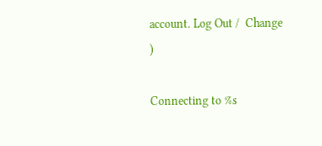account. Log Out /  Change )

Connecting to %s